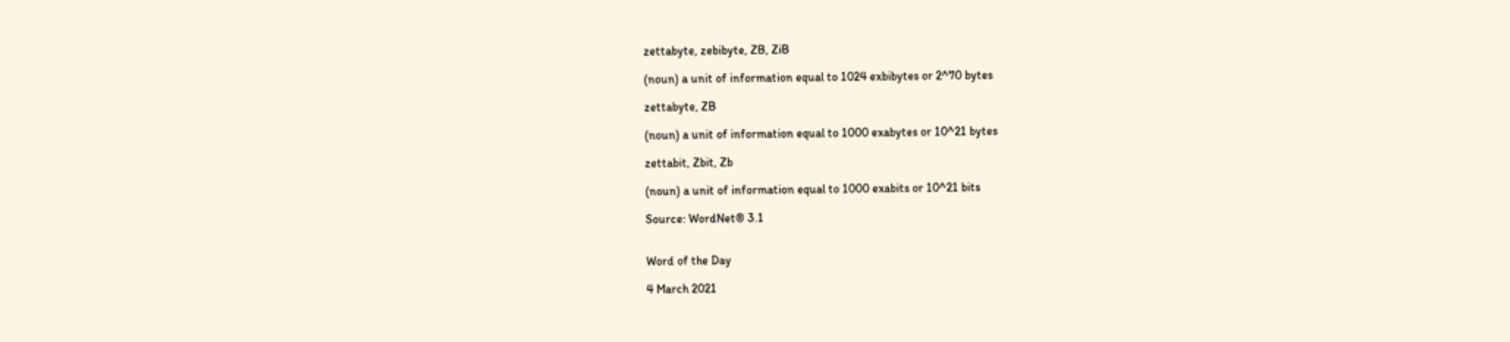zettabyte, zebibyte, ZB, ZiB

(noun) a unit of information equal to 1024 exbibytes or 2^70 bytes

zettabyte, ZB

(noun) a unit of information equal to 1000 exabytes or 10^21 bytes

zettabit, Zbit, Zb

(noun) a unit of information equal to 1000 exabits or 10^21 bits

Source: WordNet® 3.1


Word of the Day

4 March 2021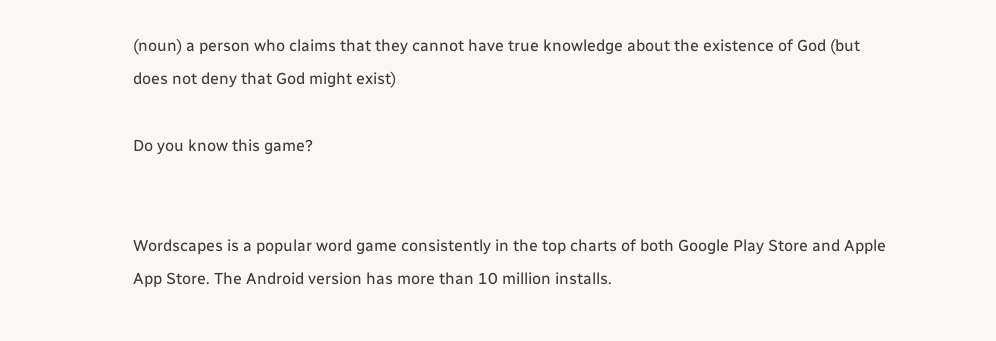(noun) a person who claims that they cannot have true knowledge about the existence of God (but does not deny that God might exist)

Do you know this game?


Wordscapes is a popular word game consistently in the top charts of both Google Play Store and Apple App Store. The Android version has more than 10 million installs.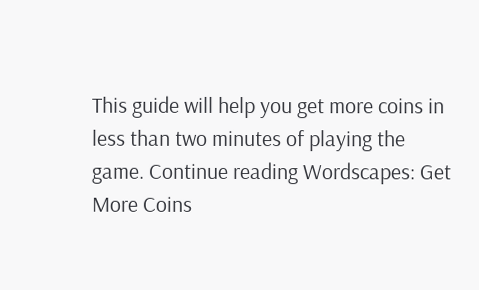This guide will help you get more coins in less than two minutes of playing the game. Continue reading Wordscapes: Get More Coins